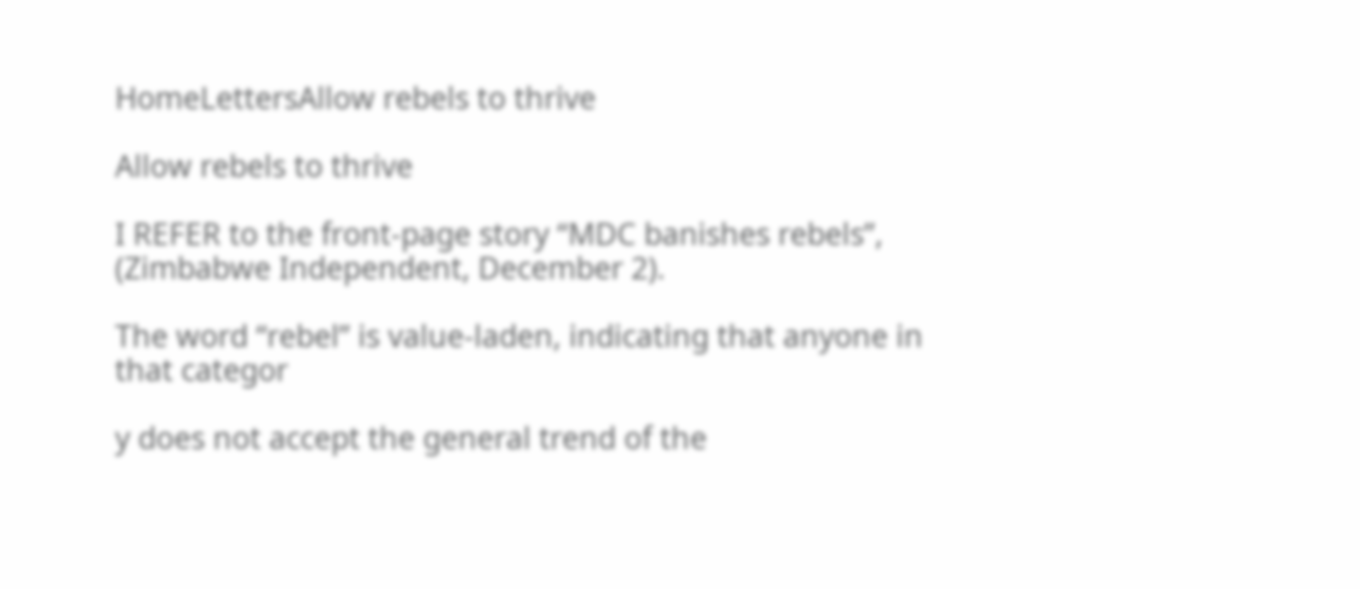HomeLettersAllow rebels to thrive

Allow rebels to thrive

I REFER to the front-page story “MDC banishes rebels”, (Zimbabwe Independent, December 2).

The word “rebel” is value-laden, indicating that anyone in that categor

y does not accept the general trend of the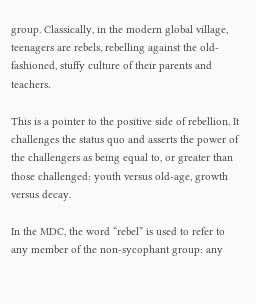group. Classically, in the modern global village, teenagers are rebels, rebelling against the old-fashioned, stuffy culture of their parents and teachers.

This is a pointer to the positive side of rebellion. It challenges the status quo and asserts the power of the challengers as being equal to, or greater than those challenged: youth versus old-age, growth versus decay.

In the MDC, the word “rebel” is used to refer to any member of the non-sycophant group: any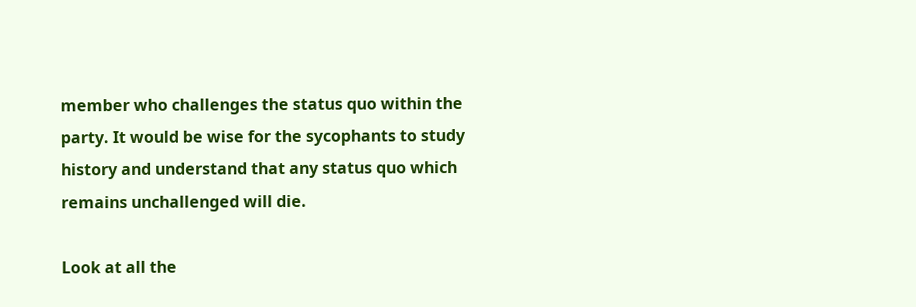member who challenges the status quo within the party. It would be wise for the sycophants to study history and understand that any status quo which remains unchallenged will die.

Look at all the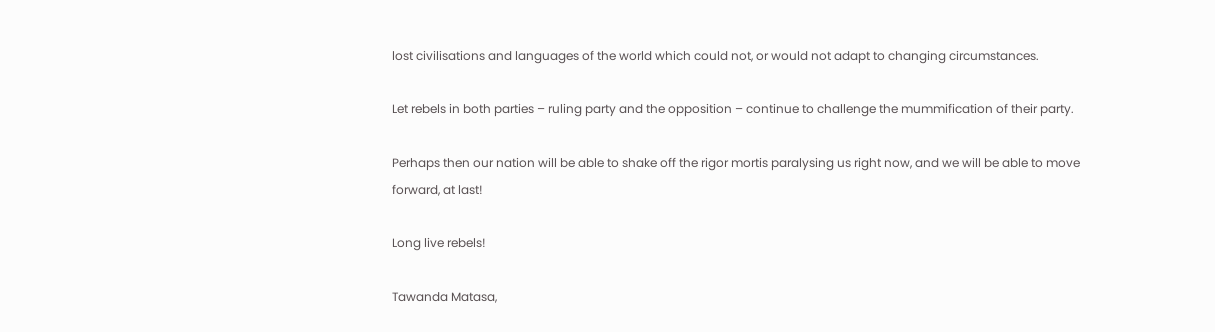lost civilisations and languages of the world which could not, or would not adapt to changing circumstances.

Let rebels in both parties – ruling party and the opposition – continue to challenge the mummification of their party.

Perhaps then our nation will be able to shake off the rigor mortis paralysing us right now, and we will be able to move forward, at last!

Long live rebels!

Tawanda Matasa,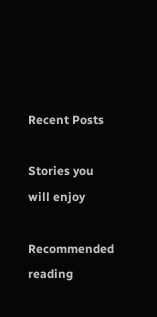Recent Posts

Stories you will enjoy

Recommended reading